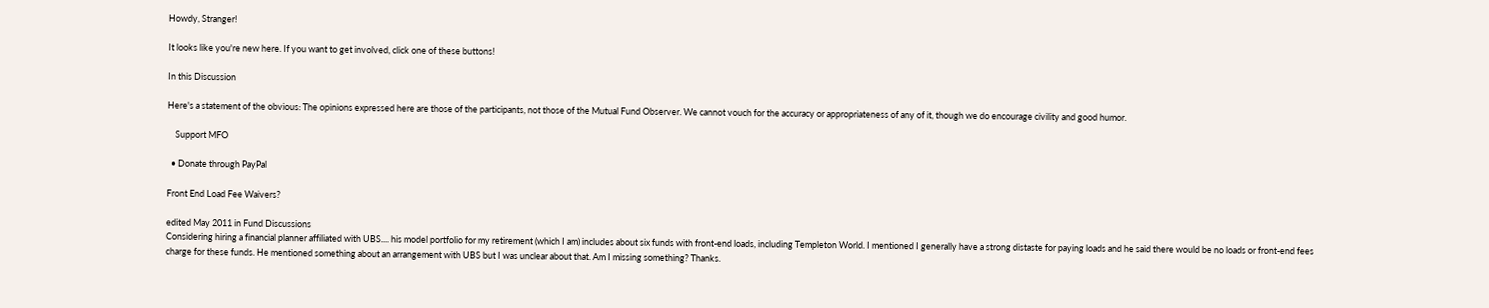Howdy, Stranger!

It looks like you're new here. If you want to get involved, click one of these buttons!

In this Discussion

Here's a statement of the obvious: The opinions expressed here are those of the participants, not those of the Mutual Fund Observer. We cannot vouch for the accuracy or appropriateness of any of it, though we do encourage civility and good humor.

    Support MFO

  • Donate through PayPal

Front End Load Fee Waivers?

edited May 2011 in Fund Discussions
Considering hiring a financial planner affiliated with UBS.... his model portfolio for my retirement (which I am) includes about six funds with front-end loads, including Templeton World. I mentioned I generally have a strong distaste for paying loads and he said there would be no loads or front-end fees charge for these funds. He mentioned something about an arrangement with UBS but I was unclear about that. Am I missing something? Thanks.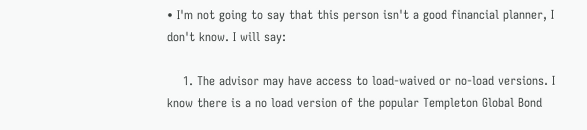• I'm not going to say that this person isn't a good financial planner, I don't know. I will say:

    1. The advisor may have access to load-waived or no-load versions. I know there is a no load version of the popular Templeton Global Bond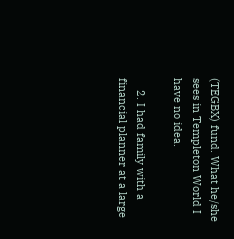(TEGBX) fund. What he/she sees in Templeton World I have no idea.

    2. I had family with a financial planner at a large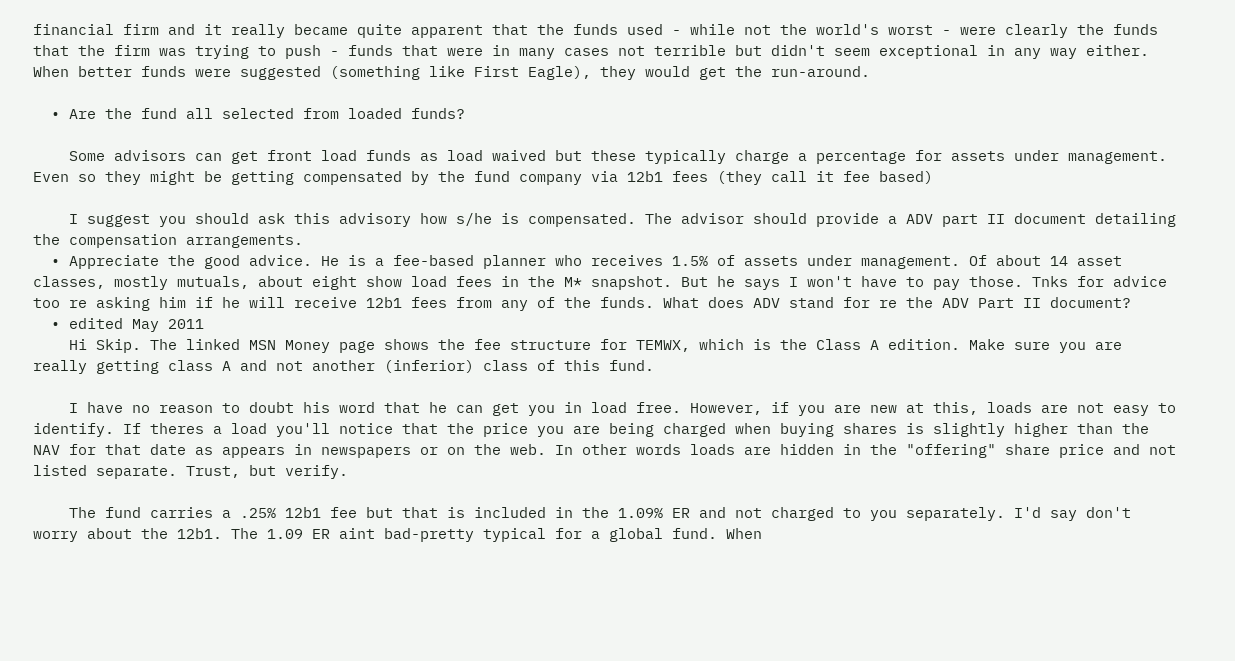financial firm and it really became quite apparent that the funds used - while not the world's worst - were clearly the funds that the firm was trying to push - funds that were in many cases not terrible but didn't seem exceptional in any way either. When better funds were suggested (something like First Eagle), they would get the run-around.

  • Are the fund all selected from loaded funds?

    Some advisors can get front load funds as load waived but these typically charge a percentage for assets under management. Even so they might be getting compensated by the fund company via 12b1 fees (they call it fee based)

    I suggest you should ask this advisory how s/he is compensated. The advisor should provide a ADV part II document detailing the compensation arrangements.
  • Appreciate the good advice. He is a fee-based planner who receives 1.5% of assets under management. Of about 14 asset classes, mostly mutuals, about eight show load fees in the M* snapshot. But he says I won't have to pay those. Tnks for advice too re asking him if he will receive 12b1 fees from any of the funds. What does ADV stand for re the ADV Part II document?
  • edited May 2011
    Hi Skip. The linked MSN Money page shows the fee structure for TEMWX, which is the Class A edition. Make sure you are really getting class A and not another (inferior) class of this fund.

    I have no reason to doubt his word that he can get you in load free. However, if you are new at this, loads are not easy to identify. If theres a load you'll notice that the price you are being charged when buying shares is slightly higher than the NAV for that date as appears in newspapers or on the web. In other words loads are hidden in the "offering" share price and not listed separate. Trust, but verify.

    The fund carries a .25% 12b1 fee but that is included in the 1.09% ER and not charged to you separately. I'd say don't worry about the 12b1. The 1.09 ER aint bad-pretty typical for a global fund. When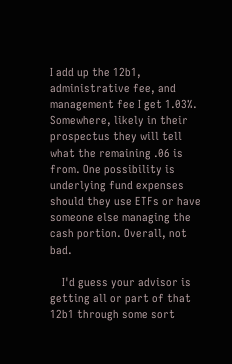I add up the 12b1, administrative fee, and management fee I get 1.03%. Somewhere, likely in their prospectus they will tell what the remaining .06 is from. One possibility is underlying fund expenses should they use ETFs or have someone else managing the cash portion. Overall, not bad.

    I'd guess your advisor is getting all or part of that 12b1 through some sort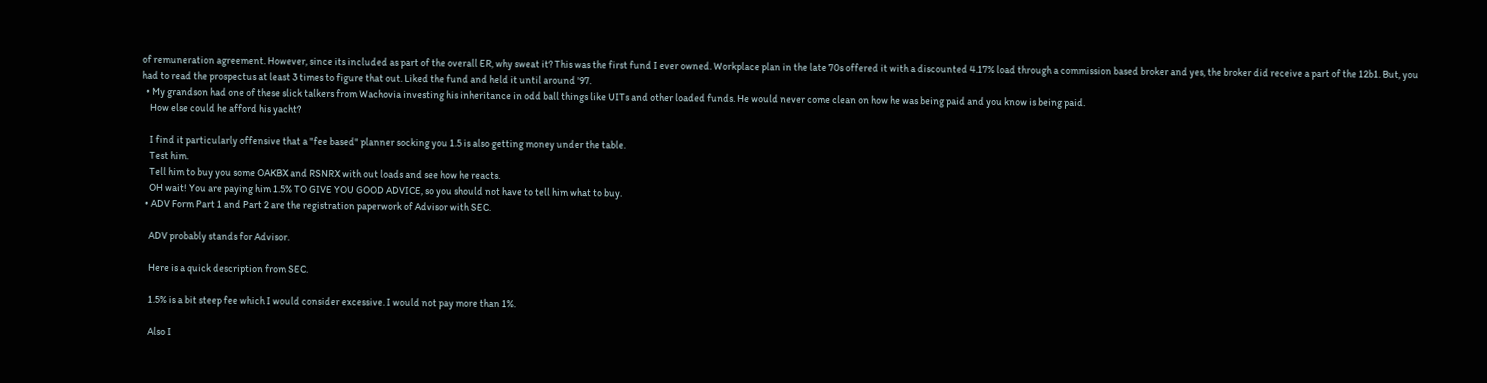of remuneration agreement. However, since its included as part of the overall ER, why sweat it? This was the first fund I ever owned. Workplace plan in the late 70s offered it with a discounted 4.17% load through a commission based broker and yes, the broker did receive a part of the 12b1. But, you had to read the prospectus at least 3 times to figure that out. Liked the fund and held it until around '97.
  • My grandson had one of these slick talkers from Wachovia investing his inheritance in odd ball things like UITs and other loaded funds. He would never come clean on how he was being paid and you know is being paid.
    How else could he afford his yacht?

    I find it particularly offensive that a "fee based" planner socking you 1.5 is also getting money under the table.
    Test him.
    Tell him to buy you some OAKBX and RSNRX with out loads and see how he reacts.
    OH wait! You are paying him 1.5% TO GIVE YOU GOOD ADVICE, so you should not have to tell him what to buy.
  • ADV Form Part 1 and Part 2 are the registration paperwork of Advisor with SEC.

    ADV probably stands for Advisor.

    Here is a quick description from SEC.

    1.5% is a bit steep fee which I would consider excessive. I would not pay more than 1%.

    Also I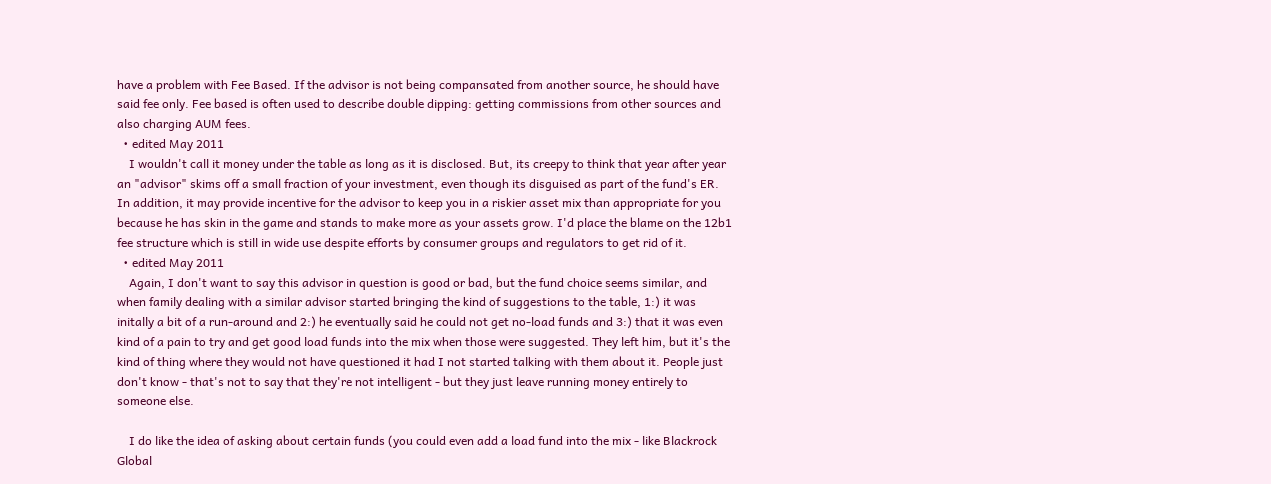have a problem with Fee Based. If the advisor is not being compansated from another source, he should have said fee only. Fee based is often used to describe double dipping: getting commissions from other sources and also charging AUM fees.
  • edited May 2011
    I wouldn't call it money under the table as long as it is disclosed. But, its creepy to think that year after year an "advisor" skims off a small fraction of your investment, even though its disguised as part of the fund's ER. In addition, it may provide incentive for the advisor to keep you in a riskier asset mix than appropriate for you because he has skin in the game and stands to make more as your assets grow. I'd place the blame on the 12b1 fee structure which is still in wide use despite efforts by consumer groups and regulators to get rid of it.
  • edited May 2011
    Again, I don't want to say this advisor in question is good or bad, but the fund choice seems similar, and when family dealing with a similar advisor started bringing the kind of suggestions to the table, 1:) it was initally a bit of a run-around and 2:) he eventually said he could not get no-load funds and 3:) that it was even kind of a pain to try and get good load funds into the mix when those were suggested. They left him, but it's the kind of thing where they would not have questioned it had I not started talking with them about it. People just don't know - that's not to say that they're not intelligent - but they just leave running money entirely to someone else.

    I do like the idea of asking about certain funds (you could even add a load fund into the mix - like Blackrock Global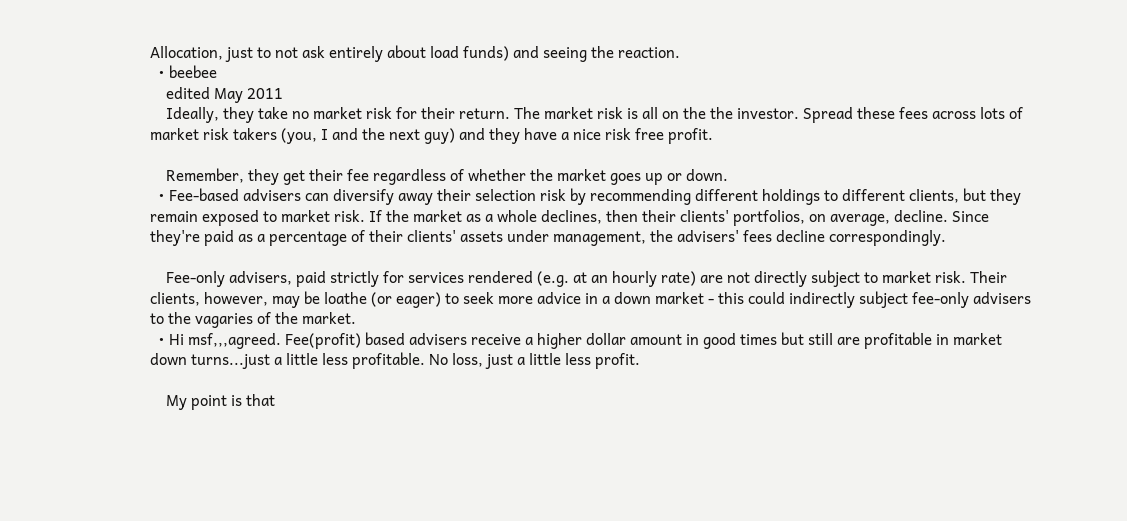Allocation, just to not ask entirely about load funds) and seeing the reaction.
  • beebee
    edited May 2011
    Ideally, they take no market risk for their return. The market risk is all on the the investor. Spread these fees across lots of market risk takers (you, I and the next guy) and they have a nice risk free profit.

    Remember, they get their fee regardless of whether the market goes up or down.
  • Fee-based advisers can diversify away their selection risk by recommending different holdings to different clients, but they remain exposed to market risk. If the market as a whole declines, then their clients' portfolios, on average, decline. Since they're paid as a percentage of their clients' assets under management, the advisers' fees decline correspondingly.

    Fee-only advisers, paid strictly for services rendered (e.g. at an hourly rate) are not directly subject to market risk. Their clients, however, may be loathe (or eager) to seek more advice in a down market - this could indirectly subject fee-only advisers to the vagaries of the market.
  • Hi msf,,,agreed. Fee(profit) based advisers receive a higher dollar amount in good times but still are profitable in market down turns...just a little less profitable. No loss, just a little less profit.

    My point is that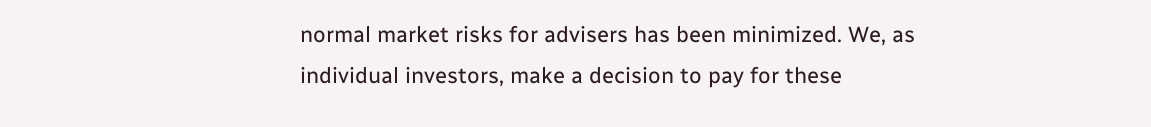normal market risks for advisers has been minimized. We, as individual investors, make a decision to pay for these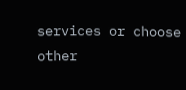services or choose other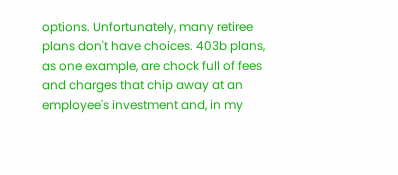options. Unfortunately, many retiree plans don't have choices. 403b plans, as one example, are chock full of fees and charges that chip away at an employee's investment and, in my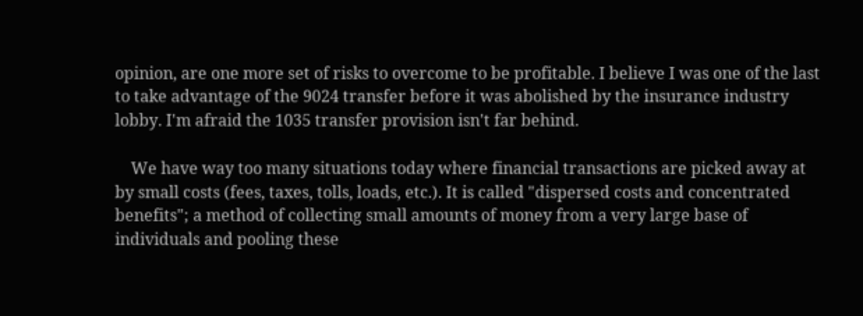opinion, are one more set of risks to overcome to be profitable. I believe I was one of the last to take advantage of the 9024 transfer before it was abolished by the insurance industry lobby. I'm afraid the 1035 transfer provision isn't far behind.

    We have way too many situations today where financial transactions are picked away at by small costs (fees, taxes, tolls, loads, etc.). It is called "dispersed costs and concentrated benefits"; a method of collecting small amounts of money from a very large base of individuals and pooling these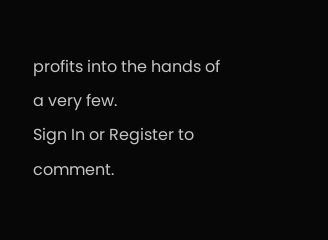profits into the hands of a very few.
Sign In or Register to comment.